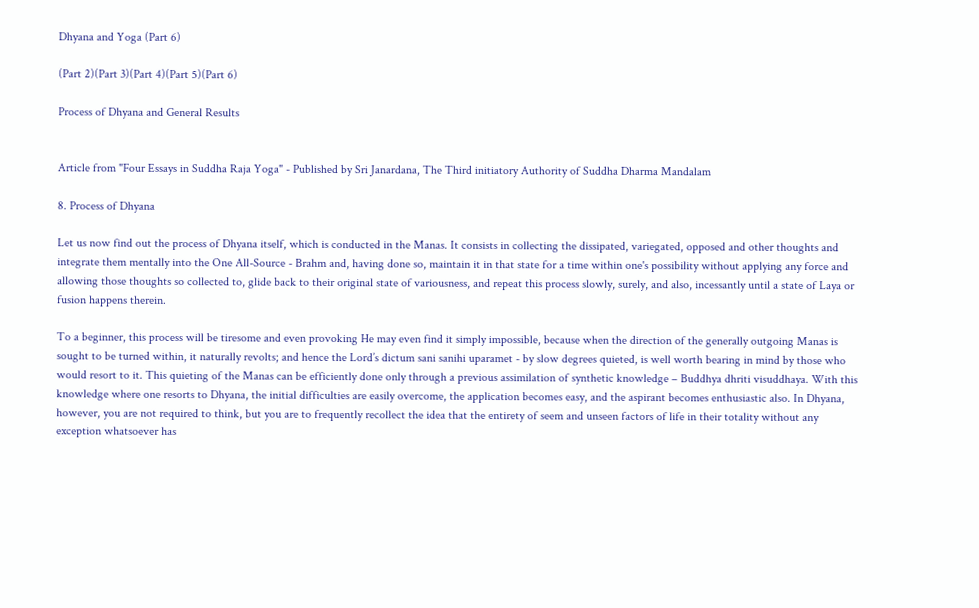Dhyana and Yoga (Part 6)

(Part 2)(Part 3)(Part 4)(Part 5)(Part 6)

Process of Dhyana and General Results


Article from "Four Essays in Suddha Raja Yoga" - Published by Sri Janardana, The Third initiatory Authority of Suddha Dharma Mandalam

8. Process of Dhyana

Let us now find out the process of Dhyana itself, which is conducted in the Manas. It consists in collecting the dissipated, variegated, opposed and other thoughts and integrate them mentally into the One All-Source - Brahm and, having done so, maintain it in that state for a time within one's possibility without applying any force and allowing those thoughts so collected to, glide back to their original state of variousness, and repeat this process slowly, surely, and also, incessantly until a state of Laya or fusion happens therein.

To a beginner, this process will be tiresome and even provoking He may even find it simply impossible, because when the direction of the generally outgoing Manas is sought to be turned within, it naturally revolts; and hence the Lord’s dictum sani sanihi uparamet - by slow degrees quieted, is well worth bearing in mind by those who would resort to it. This quieting of the Manas can be efficiently done only through a previous assimilation of synthetic knowledge – Buddhya dhriti visuddhaya. With this knowledge where one resorts to Dhyana, the initial difficulties are easily overcome, the application becomes easy, and the aspirant becomes enthusiastic also. In Dhyana, however, you are not required to think, but you are to frequently recollect the idea that the entirety of seem and unseen factors of life in their totality without any exception whatsoever has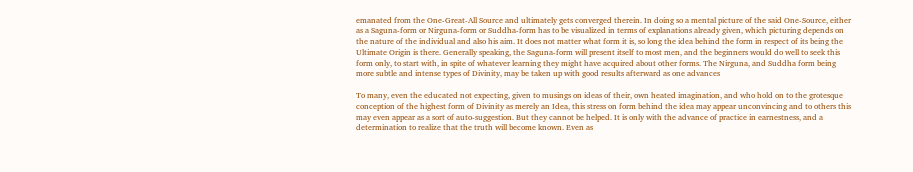emanated from the One-Great-All Source and ultimately gets converged therein. In doing so a mental picture of the said One-Source, either as a Saguna-form or Nirguna-form or Suddha-form has to be visualized in terms of explanations already given, which picturing depends on the nature of the individual and also his aim. It does not matter what form it is, so long the idea behind the form in respect of its being the Ultimate Origin is there. Generally speaking, the Saguna-form will present itself to most men, and the beginners would do well to seek this form only, to start with, in spite of whatever learning they might have acquired about other forms. The Nirguna, and Suddha form being more subtle and intense types of Divinity, may be taken up with good results afterward as one advances

To many, even the educated not expecting, given to musings on ideas of their, own heated imagination, and who hold on to the grotesque conception of the highest form of Divinity as merely an Idea, this stress on form behind the idea may appear unconvincing and to others this may even appear as a sort of auto-suggestion. But they cannot be helped. It is only with the advance of practice in earnestness, and a determination to realize that the truth will become known. Even as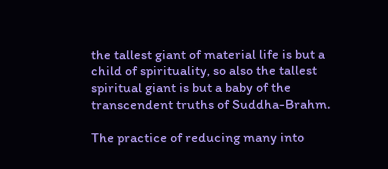the tallest giant of material life is but a child of spirituality, so also the tallest spiritual giant is but a baby of the transcendent truths of Suddha-Brahm.

The practice of reducing many into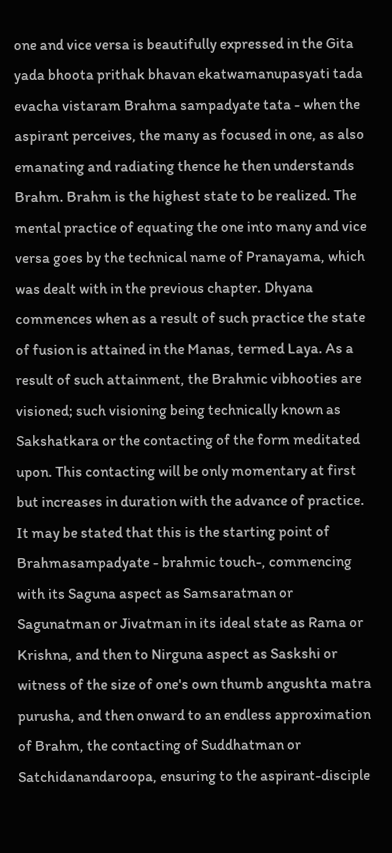one and vice versa is beautifully expressed in the Gita yada bhoota prithak bhavan ekatwamanupasyati tada evacha vistaram Brahma sampadyate tata - when the aspirant perceives, the many as focused in one, as also emanating and radiating thence he then understands Brahm. Brahm is the highest state to be realized. The mental practice of equating the one into many and vice versa goes by the technical name of Pranayama, which was dealt with in the previous chapter. Dhyana commences when as a result of such practice the state of fusion is attained in the Manas, termed Laya. As a result of such attainment, the Brahmic vibhooties are visioned; such visioning being technically known as Sakshatkara or the contacting of the form meditated upon. This contacting will be only momentary at first but increases in duration with the advance of practice. It may be stated that this is the starting point of Brahmasampadyate - brahmic touch-, commencing with its Saguna aspect as Samsaratman or Sagunatman or Jivatman in its ideal state as Rama or Krishna, and then to Nirguna aspect as Saskshi or witness of the size of one's own thumb angushta matra purusha, and then onward to an endless approximation of Brahm, the contacting of Suddhatman or Satchidanandaroopa, ensuring to the aspirant-disciple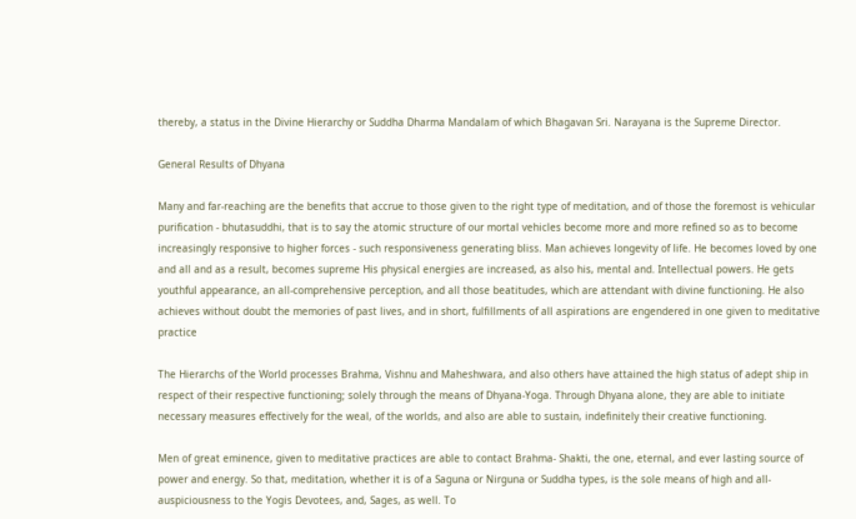thereby, a status in the Divine Hierarchy or Suddha Dharma Mandalam of which Bhagavan Sri. Narayana is the Supreme Director.

General Results of Dhyana

Many and far-reaching are the benefits that accrue to those given to the right type of meditation, and of those the foremost is vehicular purification - bhutasuddhi, that is to say the atomic structure of our mortal vehicles become more and more refined so as to become increasingly responsive to higher forces - such responsiveness generating bliss. Man achieves longevity of life. He becomes loved by one and all and as a result, becomes supreme His physical energies are increased, as also his, mental and. Intellectual powers. He gets youthful appearance, an all-comprehensive perception, and all those beatitudes, which are attendant with divine functioning. He also achieves without doubt the memories of past lives, and in short, fulfillments of all aspirations are engendered in one given to meditative practice

The Hierarchs of the World processes Brahma, Vishnu and Maheshwara, and also others have attained the high status of adept ship in respect of their respective functioning; solely through the means of Dhyana-Yoga. Through Dhyana alone, they are able to initiate necessary measures effectively for the weal, of the worlds, and also are able to sustain, indefinitely their creative functioning.

Men of great eminence, given to meditative practices are able to contact Brahma- Shakti, the one, eternal, and ever lasting source of power and energy. So that, meditation, whether it is of a Saguna or Nirguna or Suddha types, is the sole means of high and all-auspiciousness to the Yogis Devotees, and, Sages, as well. To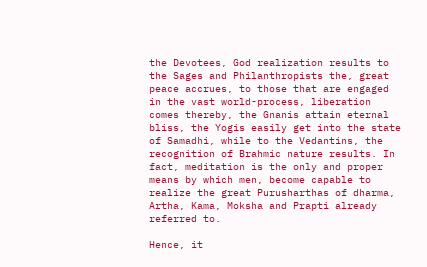the Devotees, God realization results to the Sages and Philanthropists the, great peace accrues, to those that are engaged in the vast world-process, liberation comes thereby, the Gnanis attain eternal bliss, the Yogis easily get into the state of Samadhi, while to the Vedantins, the recognition of Brahmic nature results. In fact, meditation is the only and proper means by which men, become capable to realize the great Purusharthas of dharma, Artha, Kama, Moksha and Prapti already referred to.

Hence, it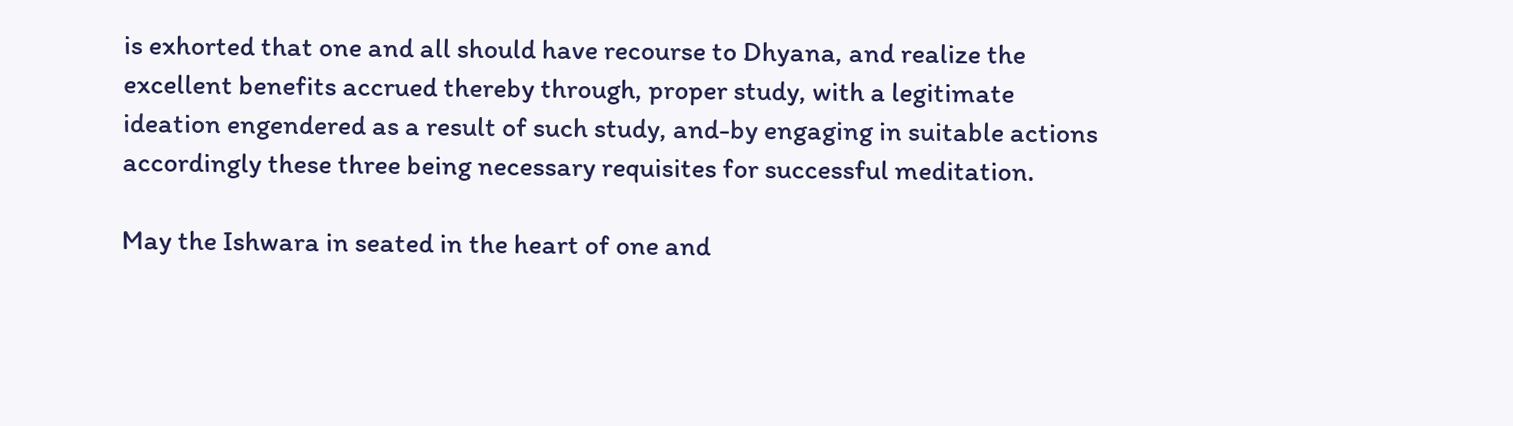is exhorted that one and all should have recourse to Dhyana, and realize the excellent benefits accrued thereby through, proper study, with a legitimate ideation engendered as a result of such study, and-by engaging in suitable actions accordingly these three being necessary requisites for successful meditation.

May the Ishwara in seated in the heart of one and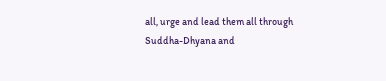all, urge and lead them all through Suddha-Dhyana and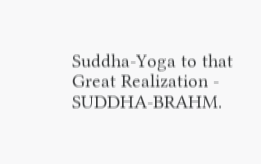Suddha-Yoga to that Great Realization - SUDDHA-BRAHM.